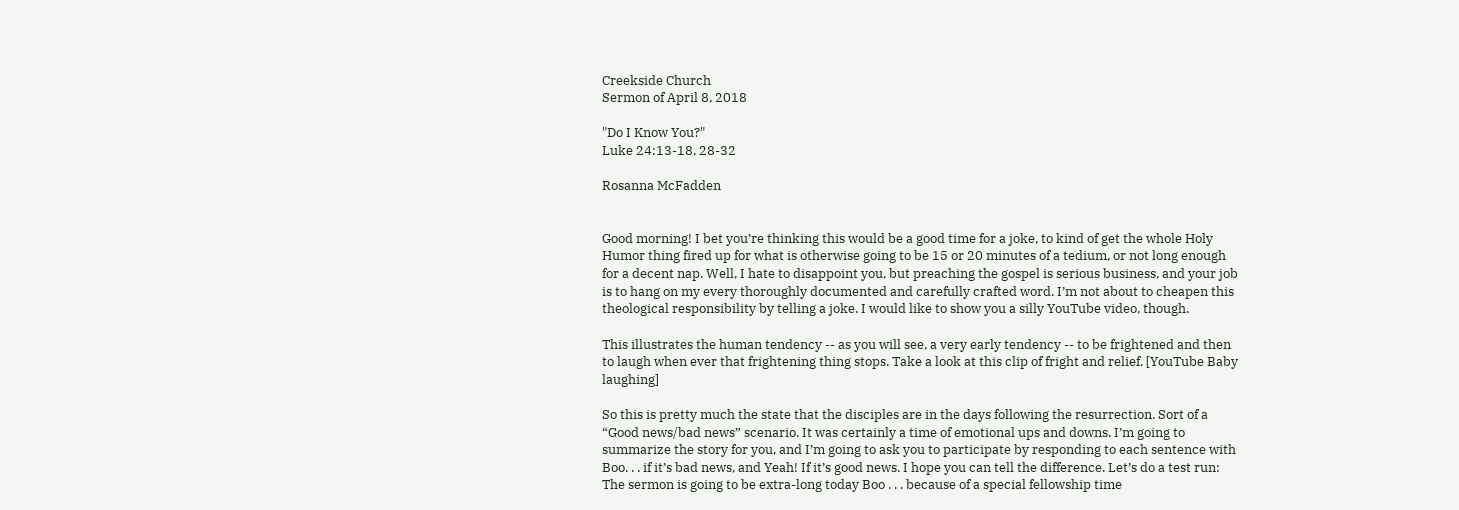Creekside Church
Sermon of April 8, 2018

"Do I Know You?"
Luke 24:13-18, 28-32

Rosanna McFadden


Good morning! I bet you’re thinking this would be a good time for a joke, to kind of get the whole Holy Humor thing fired up for what is otherwise going to be 15 or 20 minutes of a tedium, or not long enough for a decent nap. Well, I hate to disappoint you, but preaching the gospel is serious business, and your job is to hang on my every thoroughly documented and carefully crafted word. I’m not about to cheapen this theological responsibility by telling a joke. I would like to show you a silly YouTube video, though.

This illustrates the human tendency -- as you will see, a very early tendency -- to be frightened and then to laugh when ever that frightening thing stops. Take a look at this clip of fright and relief. [YouTube Baby laughing]

So this is pretty much the state that the disciples are in the days following the resurrection. Sort of a “Good news/bad news” scenario. It was certainly a time of emotional ups and downs. I’m going to summarize the story for you, and I’m going to ask you to participate by responding to each sentence with Boo. . . if it’s bad news, and Yeah! If it’s good news. I hope you can tell the difference. Let’s do a test run: The sermon is going to be extra-long today Boo . . . because of a special fellowship time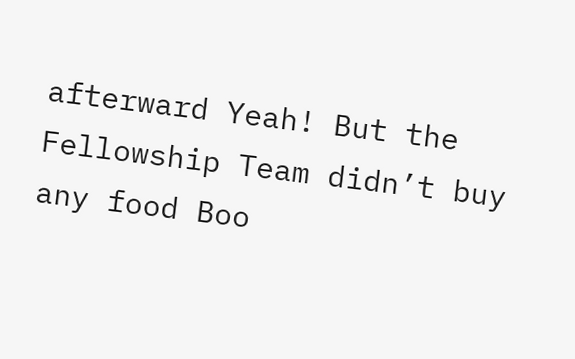afterward Yeah! But the Fellowship Team didn’t buy any food Boo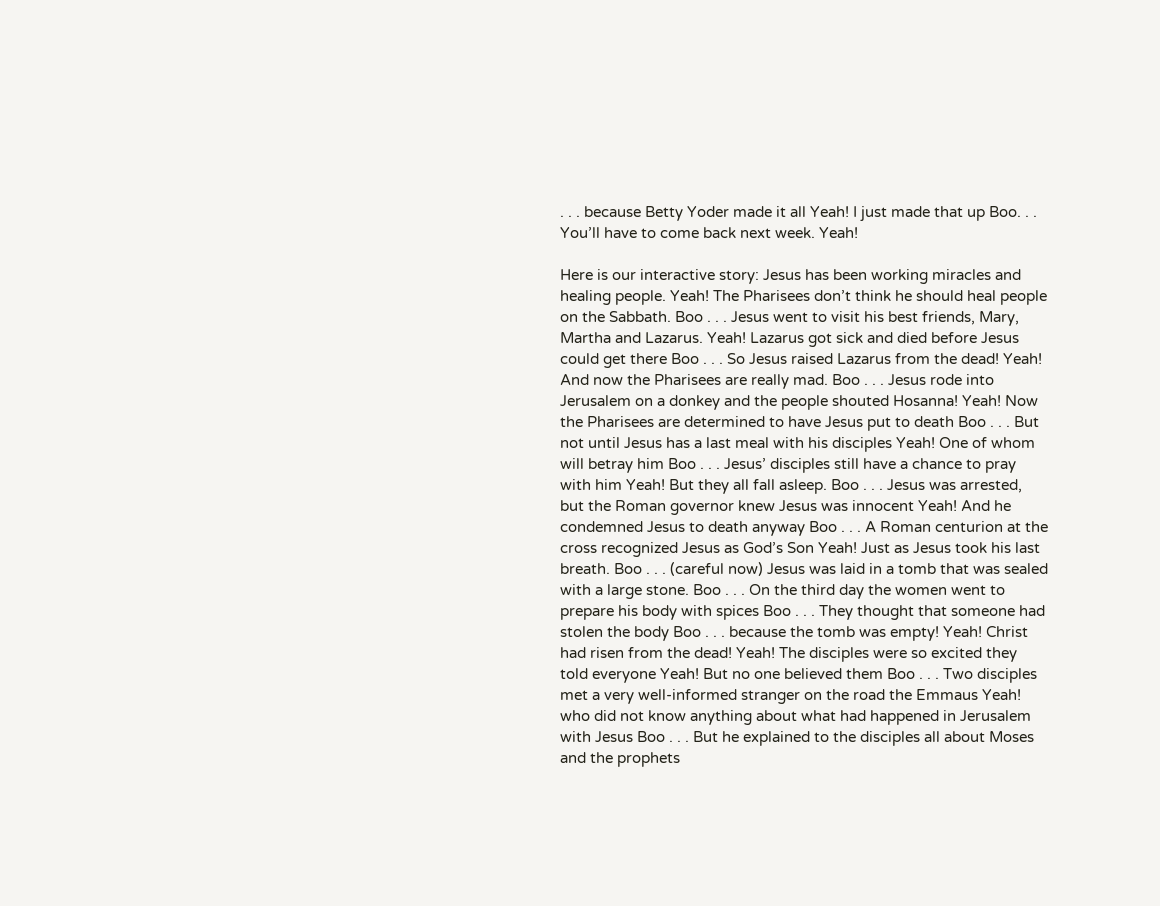. . . because Betty Yoder made it all Yeah! I just made that up Boo. . . You’ll have to come back next week. Yeah!

Here is our interactive story: Jesus has been working miracles and healing people. Yeah! The Pharisees don’t think he should heal people on the Sabbath. Boo . . . Jesus went to visit his best friends, Mary, Martha and Lazarus. Yeah! Lazarus got sick and died before Jesus could get there Boo . . . So Jesus raised Lazarus from the dead! Yeah! And now the Pharisees are really mad. Boo . . . Jesus rode into Jerusalem on a donkey and the people shouted Hosanna! Yeah! Now the Pharisees are determined to have Jesus put to death Boo . . . But not until Jesus has a last meal with his disciples Yeah! One of whom will betray him Boo . . . Jesus’ disciples still have a chance to pray with him Yeah! But they all fall asleep. Boo . . . Jesus was arrested, but the Roman governor knew Jesus was innocent Yeah! And he condemned Jesus to death anyway Boo . . . A Roman centurion at the cross recognized Jesus as God’s Son Yeah! Just as Jesus took his last breath. Boo . . . (careful now) Jesus was laid in a tomb that was sealed with a large stone. Boo . . . On the third day the women went to prepare his body with spices Boo . . . They thought that someone had stolen the body Boo . . . because the tomb was empty! Yeah! Christ had risen from the dead! Yeah! The disciples were so excited they told everyone Yeah! But no one believed them Boo . . . Two disciples met a very well-informed stranger on the road the Emmaus Yeah! who did not know anything about what had happened in Jerusalem with Jesus Boo . . . But he explained to the disciples all about Moses and the prophets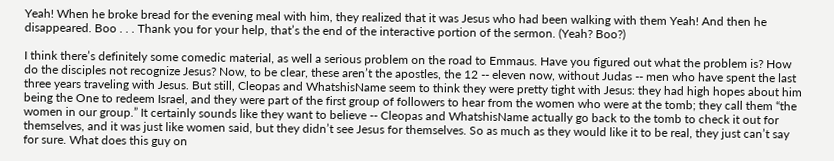Yeah! When he broke bread for the evening meal with him, they realized that it was Jesus who had been walking with them Yeah! And then he disappeared. Boo . . . Thank you for your help, that’s the end of the interactive portion of the sermon. (Yeah? Boo?)

I think there’s definitely some comedic material, as well a serious problem on the road to Emmaus. Have you figured out what the problem is? How do the disciples not recognize Jesus? Now, to be clear, these aren’t the apostles, the 12 -- eleven now, without Judas -- men who have spent the last three years traveling with Jesus. But still, Cleopas and WhatshisName seem to think they were pretty tight with Jesus: they had high hopes about him being the One to redeem Israel, and they were part of the first group of followers to hear from the women who were at the tomb; they call them “the women in our group.” It certainly sounds like they want to believe -- Cleopas and WhatshisName actually go back to the tomb to check it out for themselves, and it was just like women said, but they didn’t see Jesus for themselves. So as much as they would like it to be real, they just can’t say for sure. What does this guy on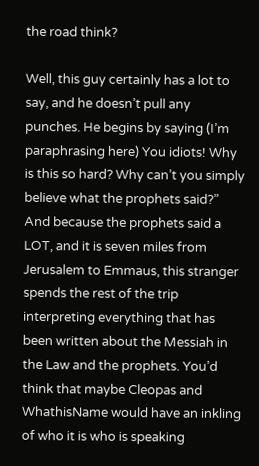the road think?

Well, this guy certainly has a lot to say, and he doesn’t pull any punches. He begins by saying (I’m paraphrasing here) You idiots! Why is this so hard? Why can’t you simply believe what the prophets said?” And because the prophets said a LOT, and it is seven miles from Jerusalem to Emmaus, this stranger spends the rest of the trip interpreting everything that has been written about the Messiah in the Law and the prophets. You’d think that maybe Cleopas and WhathisName would have an inkling of who it is who is speaking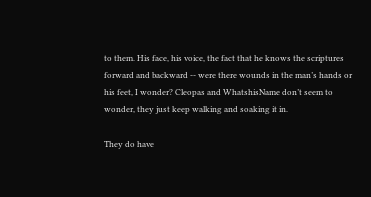to them. His face, his voice, the fact that he knows the scriptures forward and backward -- were there wounds in the man’s hands or his feet, I wonder? Cleopas and WhatshisName don’t seem to wonder, they just keep walking and soaking it in.

They do have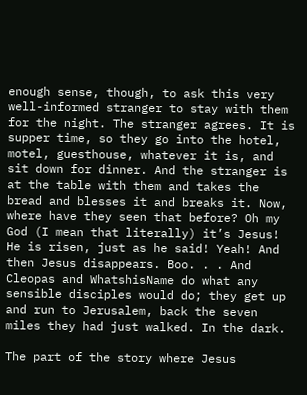enough sense, though, to ask this very well-informed stranger to stay with them for the night. The stranger agrees. It is supper time, so they go into the hotel, motel, guesthouse, whatever it is, and sit down for dinner. And the stranger is at the table with them and takes the bread and blesses it and breaks it. Now, where have they seen that before? Oh my God (I mean that literally) it’s Jesus! He is risen, just as he said! Yeah! And then Jesus disappears. Boo. . . And Cleopas and WhatshisName do what any sensible disciples would do; they get up and run to Jerusalem, back the seven miles they had just walked. In the dark.

The part of the story where Jesus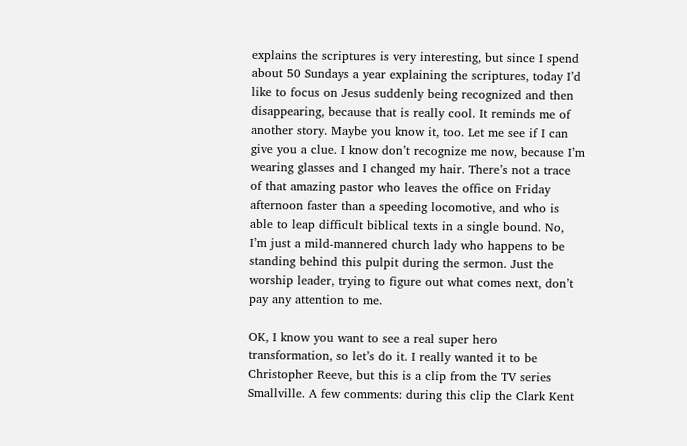explains the scriptures is very interesting, but since I spend about 50 Sundays a year explaining the scriptures, today I’d like to focus on Jesus suddenly being recognized and then disappearing, because that is really cool. It reminds me of another story. Maybe you know it, too. Let me see if I can give you a clue. I know don’t recognize me now, because I’m wearing glasses and I changed my hair. There’s not a trace of that amazing pastor who leaves the office on Friday afternoon faster than a speeding locomotive, and who is able to leap difficult biblical texts in a single bound. No, I’m just a mild-mannered church lady who happens to be standing behind this pulpit during the sermon. Just the worship leader, trying to figure out what comes next, don’t pay any attention to me.

OK, I know you want to see a real super hero transformation, so let’s do it. I really wanted it to be Christopher Reeve, but this is a clip from the TV series Smallville. A few comments: during this clip the Clark Kent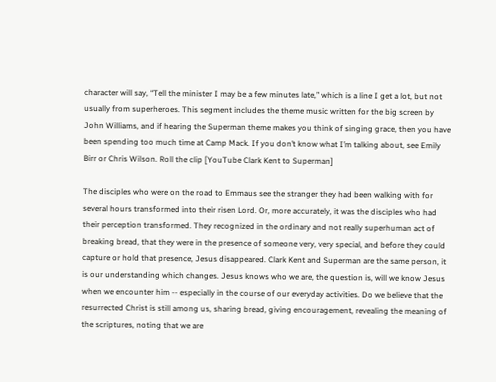character will say, “Tell the minister I may be a few minutes late,” which is a line I get a lot, but not usually from superheroes. This segment includes the theme music written for the big screen by John Williams, and if hearing the Superman theme makes you think of singing grace, then you have been spending too much time at Camp Mack. If you don’t know what I’m talking about, see Emily Birr or Chris Wilson. Roll the clip [YouTube Clark Kent to Superman]

The disciples who were on the road to Emmaus see the stranger they had been walking with for several hours transformed into their risen Lord. Or, more accurately, it was the disciples who had their perception transformed. They recognized in the ordinary and not really superhuman act of breaking bread, that they were in the presence of someone very, very special, and before they could capture or hold that presence, Jesus disappeared. Clark Kent and Superman are the same person, it is our understanding which changes. Jesus knows who we are, the question is, will we know Jesus when we encounter him -- especially in the course of our everyday activities. Do we believe that the resurrected Christ is still among us, sharing bread, giving encouragement, revealing the meaning of the scriptures, noting that we are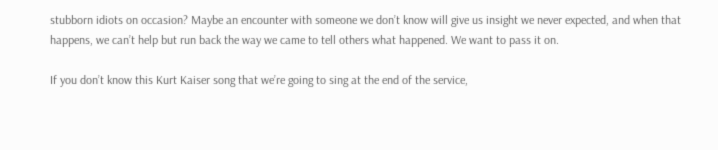stubborn idiots on occasion? Maybe an encounter with someone we don’t know will give us insight we never expected, and when that happens, we can’t help but run back the way we came to tell others what happened. We want to pass it on.

If you don’t know this Kurt Kaiser song that we’re going to sing at the end of the service,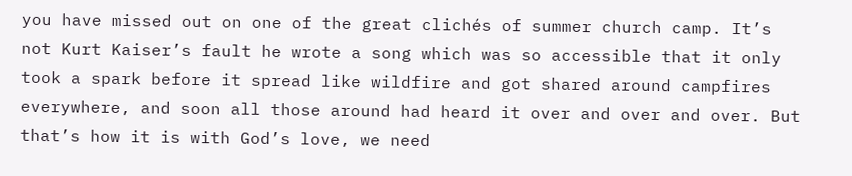you have missed out on one of the great clichés of summer church camp. It’s not Kurt Kaiser’s fault he wrote a song which was so accessible that it only took a spark before it spread like wildfire and got shared around campfires everywhere, and soon all those around had heard it over and over and over. But that’s how it is with God’s love, we need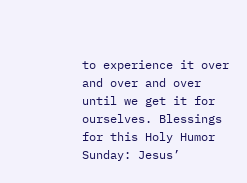to experience it over and over and over until we get it for ourselves. Blessings for this Holy Humor Sunday: Jesus’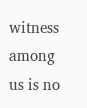witness among us is no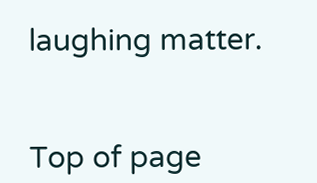laughing matter.


Top of page